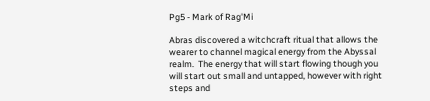Pg5 - Mark of Rag'Mi

Abras discovered a witchcraft ritual that allows the wearer to channel magical energy from the Abyssal realm.  The energy that will start flowing though you will start out small and untapped, however with right steps and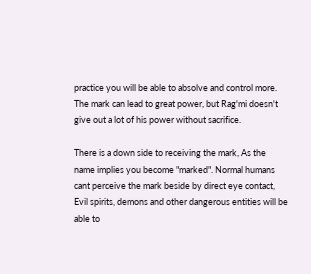practice you will be able to absolve and control more. The mark can lead to great power, but Rag'mi doesn't give out a lot of his power without sacrifice.

There is a down side to receiving the mark, As the name implies you become "marked". Normal humans cant perceive the mark beside by direct eye contact, Evil spirits, demons and other dangerous entities will be able to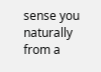sense you naturally from a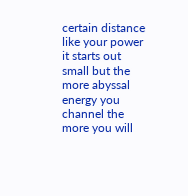certain distance like your power it starts out small but the more abyssal energy you channel the more you will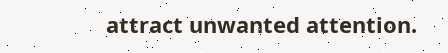attract unwanted attention.